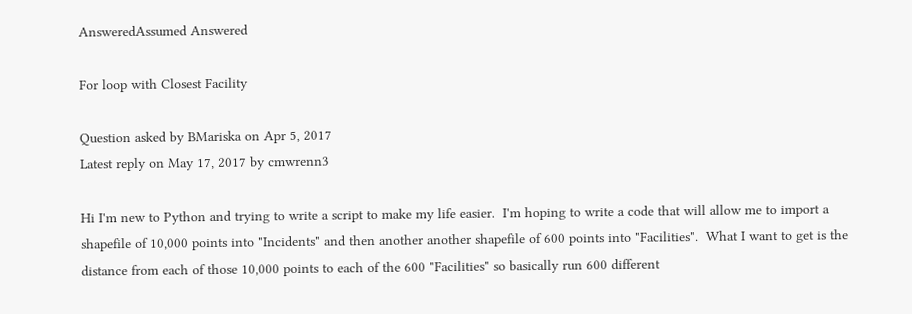AnsweredAssumed Answered

For loop with Closest Facility

Question asked by BMariska on Apr 5, 2017
Latest reply on May 17, 2017 by cmwrenn3

Hi I'm new to Python and trying to write a script to make my life easier.  I'm hoping to write a code that will allow me to import a shapefile of 10,000 points into "Incidents" and then another another shapefile of 600 points into "Facilities".  What I want to get is the distance from each of those 10,000 points to each of the 600 "Facilities" so basically run 600 different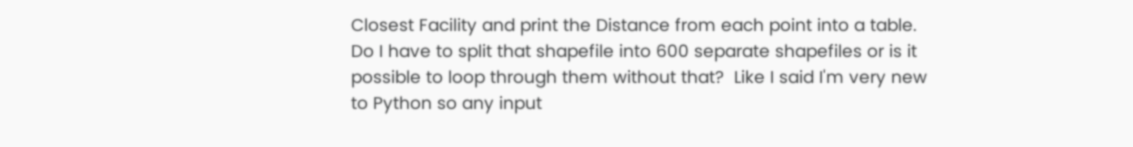Closest Facility and print the Distance from each point into a table. Do I have to split that shapefile into 600 separate shapefiles or is it possible to loop through them without that?  Like I said I'm very new to Python so any input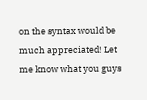on the syntax would be much appreciated! Let me know what you guys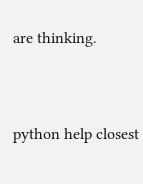are thinking.


python help closest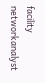facility networkanalyst